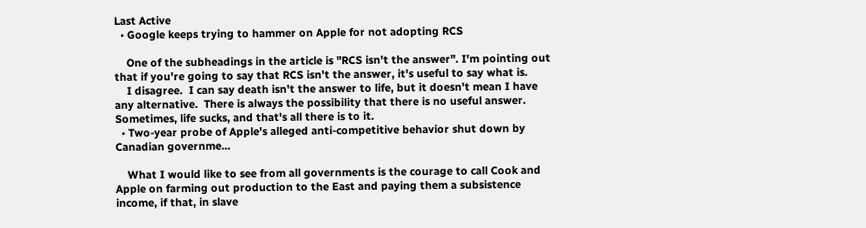Last Active
  • Google keeps trying to hammer on Apple for not adopting RCS

    One of the subheadings in the article is "RCS isn't the answer". I'm pointing out that if you're going to say that RCS isn't the answer, it's useful to say what is.
    I disagree.  I can say death isn't the answer to life, but it doesn't mean I have any alternative.  There is always the possibility that there is no useful answer.  Sometimes, life sucks, and that's all there is to it.
  • Two-year probe of Apple's alleged anti-competitive behavior shut down by Canadian governme...

    What I would like to see from all governments is the courage to call Cook and Apple on farming out production to the East and paying them a subsistence income, if that, in slave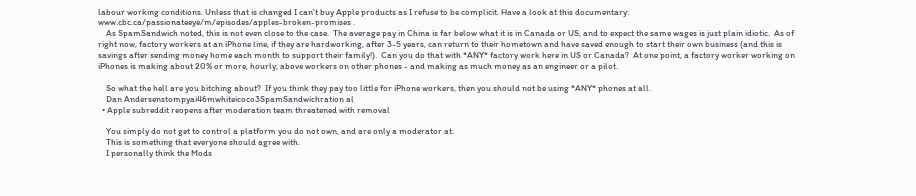labour working conditions. Unless that is changed I can't buy Apple products as I refuse to be complicit. Have a look at this documentary: www.cbc.ca/passionateeye/m/episodes/apples-broken-promises .
    As SpamSandwich noted, this is not even close to the case.  The average pay in China is far below what it is in Canada or US, and to expect the same wages is just plain idiotic.  As of right now, factory workers at an iPhone line, if they are hardworking, after 3-5 years, can return to their hometown and have saved enough to start their own business (and this is savings after sending money home each month to support their family!).  Can you do that with *ANY* factory work here in US or Canada?  At one point, a factory worker working on iPhones is making about 20% or more, hourly, above workers on other phones - and making as much money as an engineer or a pilot.

    So what the hell are you bitching about?  If you think they pay too little for iPhone workers, then you should not be using *ANY* phones at all.
    Dan Andersenstompyai46mwhiteicoco3SpamSandwichration al
  • Apple subreddit reopens after moderation team threatened with removal

    You simply do not get to control a platform you do not own, and are only a moderator at.
    This is something that everyone should agree with.
    I personally think the Mods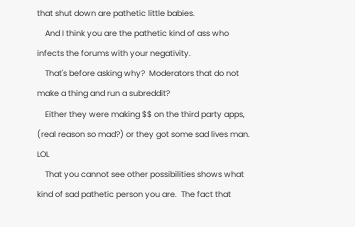that shut down are pathetic little babies.
    And I think you are the pathetic kind of ass who infects the forums with your negativity.
    That's before asking why?  Moderators that do not make a thing and run a subreddit?
    Either they were making $$ on the third party apps, (real reason so mad?) or they got some sad lives man.  LOL
    That you cannot see other possibilities shows what kind of sad pathetic person you are.  The fact that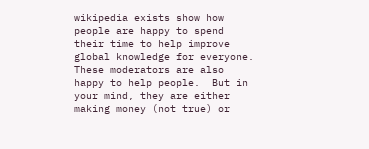wikipedia exists show how people are happy to spend their time to help improve global knowledge for everyone.  These moderators are also happy to help people.  But in your mind, they are either making money (not true) or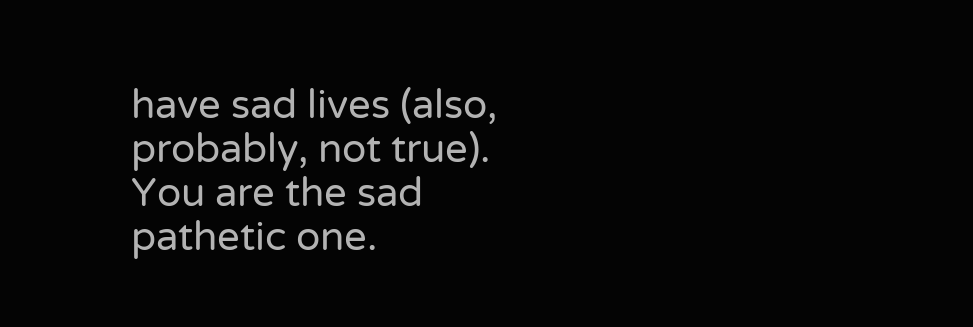have sad lives (also, probably, not true).  You are the sad pathetic one.